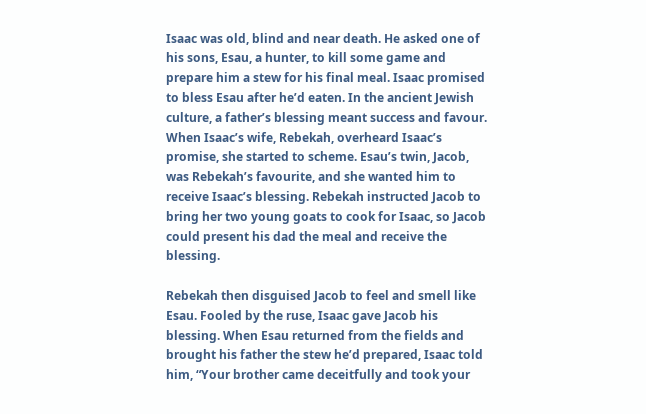Isaac was old, blind and near death. He asked one of his sons, Esau, a hunter, to kill some game and prepare him a stew for his final meal. Isaac promised to bless Esau after he’d eaten. In the ancient Jewish culture, a father’s blessing meant success and favour. When Isaac’s wife, Rebekah, overheard Isaac’s promise, she started to scheme. Esau’s twin, Jacob, was Rebekah’s favourite, and she wanted him to receive Isaac’s blessing. Rebekah instructed Jacob to bring her two young goats to cook for Isaac, so Jacob could present his dad the meal and receive the blessing.

Rebekah then disguised Jacob to feel and smell like Esau. Fooled by the ruse, Isaac gave Jacob his blessing. When Esau returned from the fields and brought his father the stew he’d prepared, Isaac told him, “Your brother came deceitfully and took your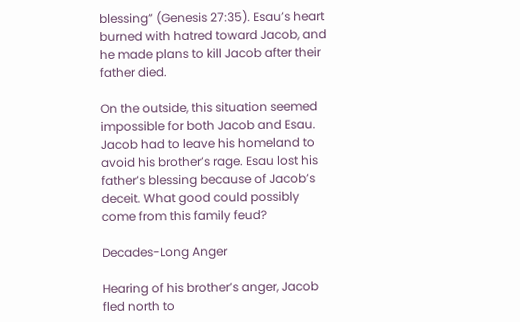blessing” (Genesis 27:35). Esau’s heart burned with hatred toward Jacob, and he made plans to kill Jacob after their father died.

On the outside, this situation seemed impossible for both Jacob and Esau. Jacob had to leave his homeland to avoid his brother’s rage. Esau lost his father’s blessing because of Jacob’s deceit. What good could possibly come from this family feud?

Decades-Long Anger

Hearing of his brother’s anger, Jacob fled north to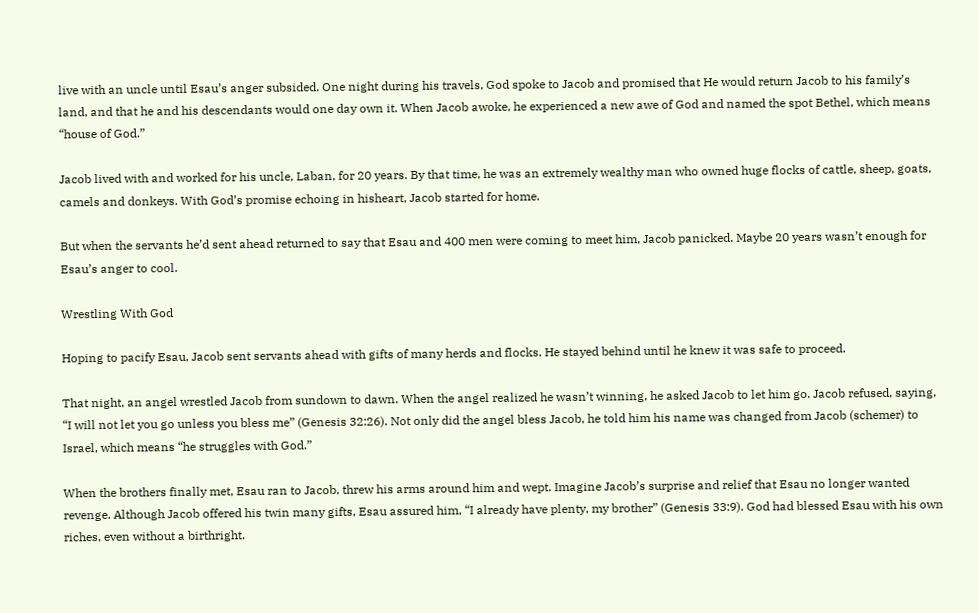live with an uncle until Esau’s anger subsided. One night during his travels, God spoke to Jacob and promised that He would return Jacob to his family’s land, and that he and his descendants would one day own it. When Jacob awoke, he experienced a new awe of God and named the spot Bethel, which means “house of God.”

Jacob lived with and worked for his uncle, Laban, for 20 years. By that time, he was an extremely wealthy man who owned huge flocks of cattle, sheep, goats, camels and donkeys. With God’s promise echoing in hisheart, Jacob started for home.

But when the servants he’d sent ahead returned to say that Esau and 400 men were coming to meet him, Jacob panicked. Maybe 20 years wasn’t enough for Esau’s anger to cool.

Wrestling With God

Hoping to pacify Esau, Jacob sent servants ahead with gifts of many herds and flocks. He stayed behind until he knew it was safe to proceed.

That night, an angel wrestled Jacob from sundown to dawn. When the angel realized he wasn’t winning, he asked Jacob to let him go. Jacob refused, saying, “I will not let you go unless you bless me” (Genesis 32:26). Not only did the angel bless Jacob, he told him his name was changed from Jacob (schemer) to Israel, which means “he struggles with God.”

When the brothers finally met, Esau ran to Jacob, threw his arms around him and wept. Imagine Jacob’s surprise and relief that Esau no longer wanted revenge. Although Jacob offered his twin many gifts, Esau assured him, “I already have plenty, my brother” (Genesis 33:9). God had blessed Esau with his own riches, even without a birthright.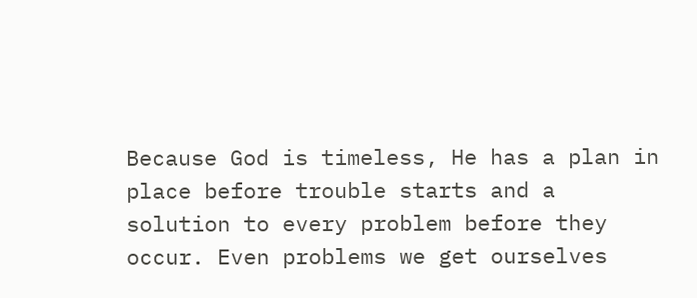Because God is timeless, He has a plan in place before trouble starts and a solution to every problem before they occur. Even problems we get ourselves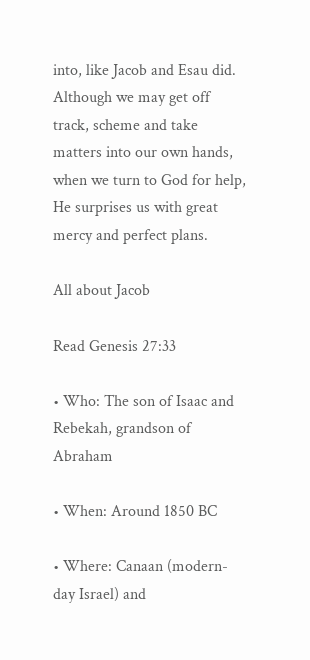into, like Jacob and Esau did. Although we may get off track, scheme and take matters into our own hands, when we turn to God for help, He surprises us with great mercy and perfect plans.

All about Jacob

Read Genesis 27:33

• Who: The son of Isaac and Rebekah, grandson of Abraham

• When: Around 1850 BC

• Where: Canaan (modern-day Israel) and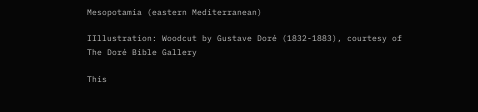Mesopotamia (eastern Mediterranean)

IIllustration: Woodcut by Gustave Doré (1832-1883), courtesy of The Doré Bible Gallery

This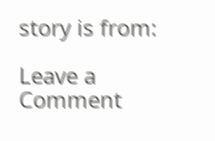story is from:

Leave a Comment